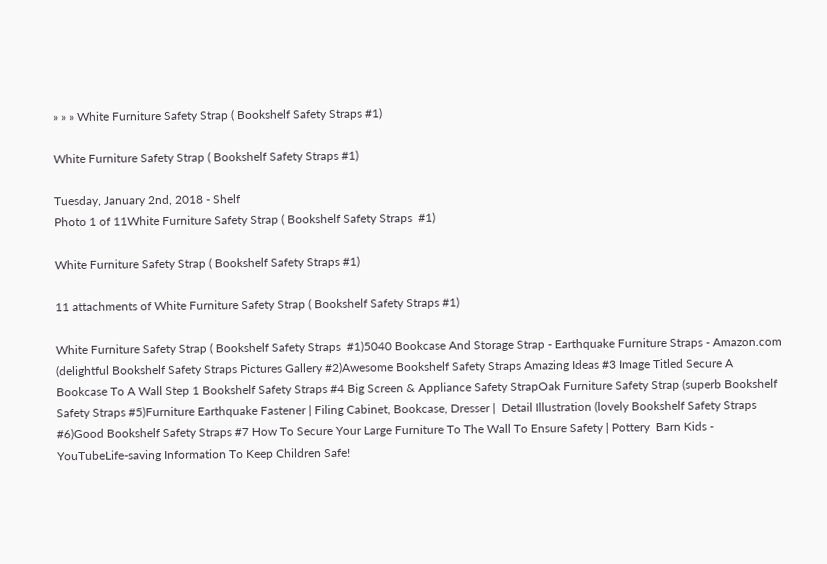» » » White Furniture Safety Strap ( Bookshelf Safety Straps #1)

White Furniture Safety Strap ( Bookshelf Safety Straps #1)

Tuesday, January 2nd, 2018 - Shelf
Photo 1 of 11White Furniture Safety Strap ( Bookshelf Safety Straps  #1)

White Furniture Safety Strap ( Bookshelf Safety Straps #1)

11 attachments of White Furniture Safety Strap ( Bookshelf Safety Straps #1)

White Furniture Safety Strap ( Bookshelf Safety Straps  #1)5040 Bookcase And Storage Strap - Earthquake Furniture Straps - Amazon.com (delightful Bookshelf Safety Straps Pictures Gallery #2)Awesome Bookshelf Safety Straps Amazing Ideas #3 Image Titled Secure A Bookcase To A Wall Step 1 Bookshelf Safety Straps #4 Big Screen & Appliance Safety StrapOak Furniture Safety Strap (superb Bookshelf Safety Straps #5)Furniture Earthquake Fastener | Filing Cabinet, Bookcase, Dresser |  Detail Illustration (lovely Bookshelf Safety Straps #6)Good Bookshelf Safety Straps #7 How To Secure Your Large Furniture To The Wall To Ensure Safety | Pottery  Barn Kids - YouTubeLife-saving Information To Keep Children Safe!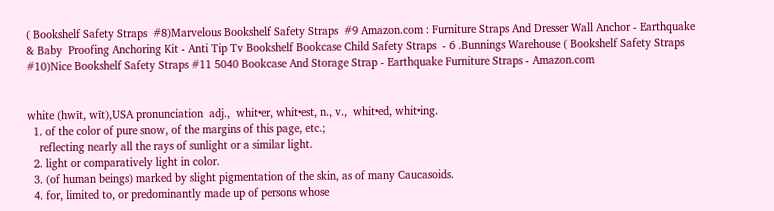( Bookshelf Safety Straps  #8)Marvelous Bookshelf Safety Straps  #9 Amazon.com : Furniture Straps And Dresser Wall Anchor - Earthquake & Baby  Proofing Anchoring Kit - Anti Tip Tv Bookshelf Bookcase Child Safety Straps  - 6 .Bunnings Warehouse ( Bookshelf Safety Straps  #10)Nice Bookshelf Safety Straps #11 5040 Bookcase And Storage Strap - Earthquake Furniture Straps - Amazon.com


white (hwīt, wīt),USA pronunciation  adj.,  whit•er, whit•est, n., v.,  whit•ed, whit•ing.
  1. of the color of pure snow, of the margins of this page, etc.;
    reflecting nearly all the rays of sunlight or a similar light.
  2. light or comparatively light in color.
  3. (of human beings) marked by slight pigmentation of the skin, as of many Caucasoids.
  4. for, limited to, or predominantly made up of persons whose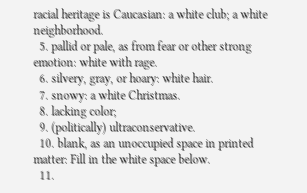racial heritage is Caucasian: a white club; a white neighborhood.
  5. pallid or pale, as from fear or other strong emotion: white with rage.
  6. silvery, gray, or hoary: white hair.
  7. snowy: a white Christmas.
  8. lacking color;
  9. (politically) ultraconservative.
  10. blank, as an unoccupied space in printed matter: Fill in the white space below.
  11.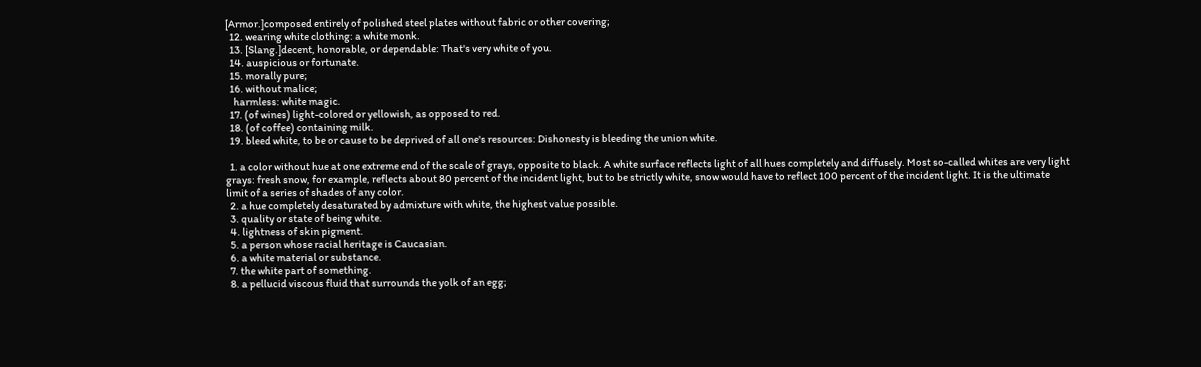[Armor.]composed entirely of polished steel plates without fabric or other covering;
  12. wearing white clothing: a white monk.
  13. [Slang.]decent, honorable, or dependable: That's very white of you.
  14. auspicious or fortunate.
  15. morally pure;
  16. without malice;
    harmless: white magic.
  17. (of wines) light-colored or yellowish, as opposed to red.
  18. (of coffee) containing milk.
  19. bleed white, to be or cause to be deprived of all one's resources: Dishonesty is bleeding the union white.

  1. a color without hue at one extreme end of the scale of grays, opposite to black. A white surface reflects light of all hues completely and diffusely. Most so-called whites are very light grays: fresh snow, for example, reflects about 80 percent of the incident light, but to be strictly white, snow would have to reflect 100 percent of the incident light. It is the ultimate limit of a series of shades of any color.
  2. a hue completely desaturated by admixture with white, the highest value possible.
  3. quality or state of being white.
  4. lightness of skin pigment.
  5. a person whose racial heritage is Caucasian.
  6. a white material or substance.
  7. the white part of something.
  8. a pellucid viscous fluid that surrounds the yolk of an egg;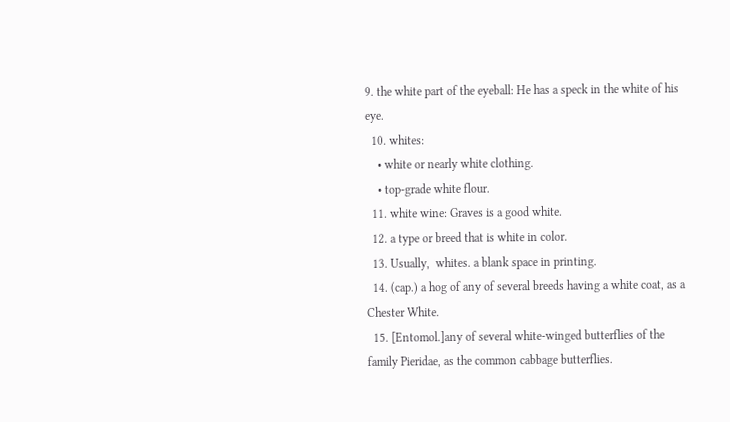9. the white part of the eyeball: He has a speck in the white of his eye.
  10. whites:
    • white or nearly white clothing.
    • top-grade white flour.
  11. white wine: Graves is a good white.
  12. a type or breed that is white in color.
  13. Usually,  whites. a blank space in printing.
  14. (cap.) a hog of any of several breeds having a white coat, as a Chester White.
  15. [Entomol.]any of several white-winged butterflies of the family Pieridae, as the common cabbage butterflies.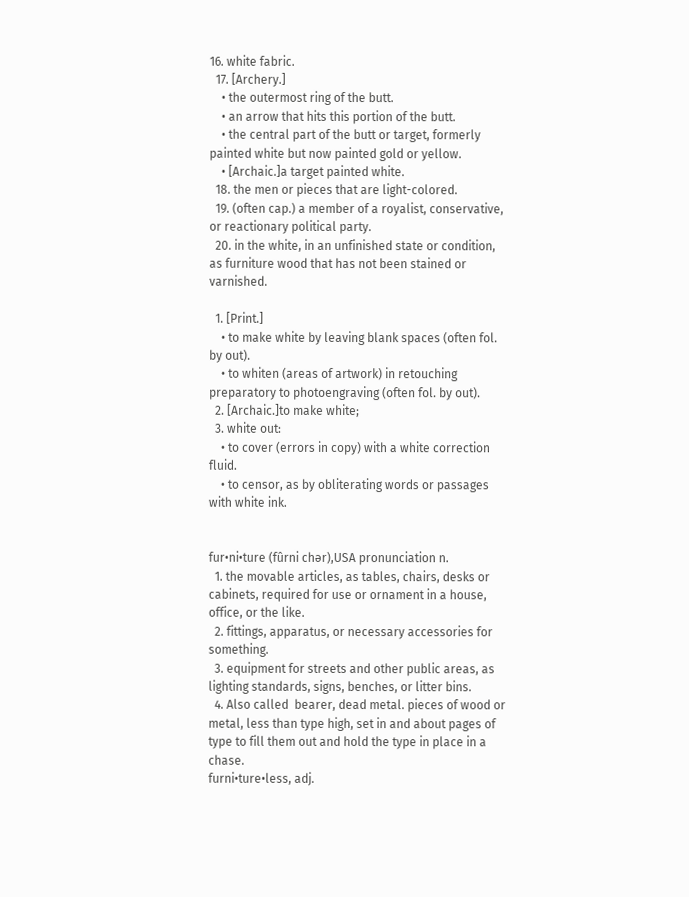16. white fabric.
  17. [Archery.]
    • the outermost ring of the butt.
    • an arrow that hits this portion of the butt.
    • the central part of the butt or target, formerly painted white but now painted gold or yellow.
    • [Archaic.]a target painted white.
  18. the men or pieces that are light-colored.
  19. (often cap.) a member of a royalist, conservative, or reactionary political party.
  20. in the white, in an unfinished state or condition, as furniture wood that has not been stained or varnished.

  1. [Print.]
    • to make white by leaving blank spaces (often fol. by out).
    • to whiten (areas of artwork) in retouching preparatory to photoengraving (often fol. by out).
  2. [Archaic.]to make white;
  3. white out:
    • to cover (errors in copy) with a white correction fluid.
    • to censor, as by obliterating words or passages with white ink.


fur•ni•ture (fûrni chər),USA pronunciation n.
  1. the movable articles, as tables, chairs, desks or cabinets, required for use or ornament in a house, office, or the like.
  2. fittings, apparatus, or necessary accessories for something.
  3. equipment for streets and other public areas, as lighting standards, signs, benches, or litter bins.
  4. Also called  bearer, dead metal. pieces of wood or metal, less than type high, set in and about pages of type to fill them out and hold the type in place in a chase.
furni•ture•less, adj.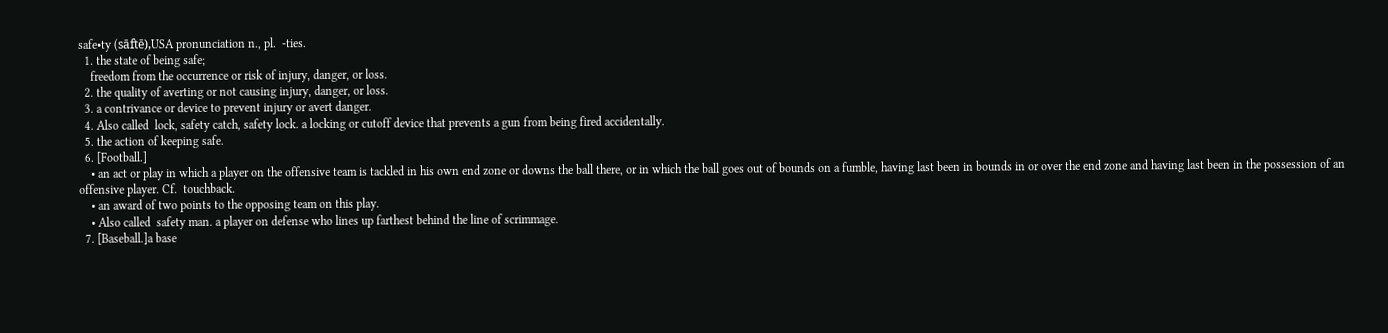safe•ty (sāftē),USA pronunciation n., pl.  -ties.
  1. the state of being safe;
    freedom from the occurrence or risk of injury, danger, or loss.
  2. the quality of averting or not causing injury, danger, or loss.
  3. a contrivance or device to prevent injury or avert danger.
  4. Also called  lock, safety catch, safety lock. a locking or cutoff device that prevents a gun from being fired accidentally.
  5. the action of keeping safe.
  6. [Football.]
    • an act or play in which a player on the offensive team is tackled in his own end zone or downs the ball there, or in which the ball goes out of bounds on a fumble, having last been in bounds in or over the end zone and having last been in the possession of an offensive player. Cf.  touchback.
    • an award of two points to the opposing team on this play.
    • Also called  safety man. a player on defense who lines up farthest behind the line of scrimmage.
  7. [Baseball.]a base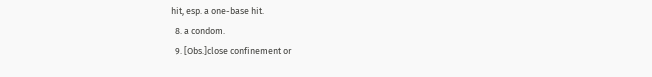hit, esp. a one-base hit.
  8. a condom.
  9. [Obs.]close confinement or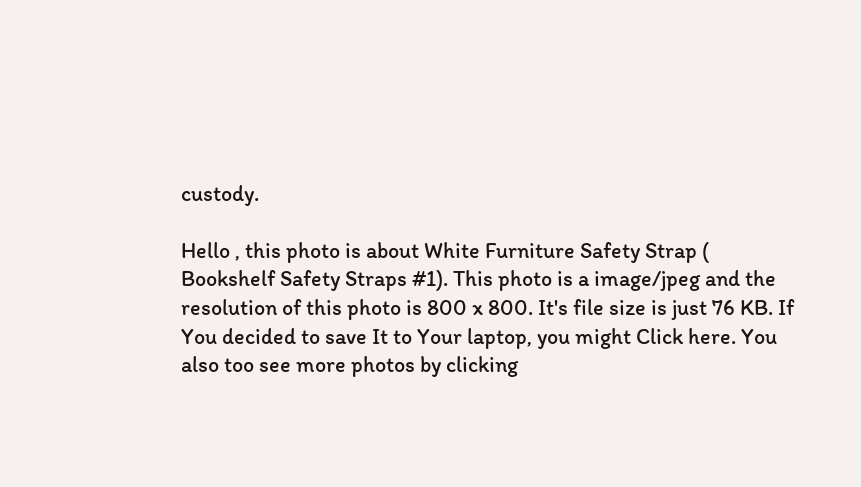custody.

Hello , this photo is about White Furniture Safety Strap ( Bookshelf Safety Straps #1). This photo is a image/jpeg and the resolution of this photo is 800 x 800. It's file size is just 76 KB. If You decided to save It to Your laptop, you might Click here. You also too see more photos by clicking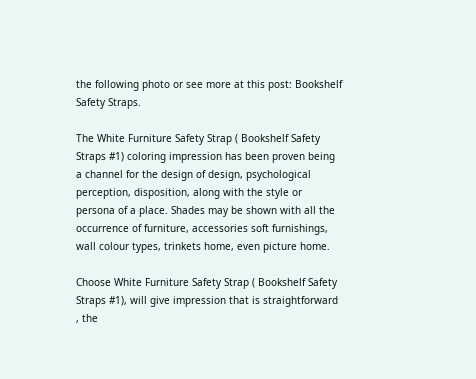the following photo or see more at this post: Bookshelf Safety Straps.

The White Furniture Safety Strap ( Bookshelf Safety Straps #1) coloring impression has been proven being a channel for the design of design, psychological perception, disposition, along with the style or persona of a place. Shades may be shown with all the occurrence of furniture, accessories soft furnishings, wall colour types, trinkets home, even picture home.

Choose White Furniture Safety Strap ( Bookshelf Safety Straps #1), will give impression that is straightforward , the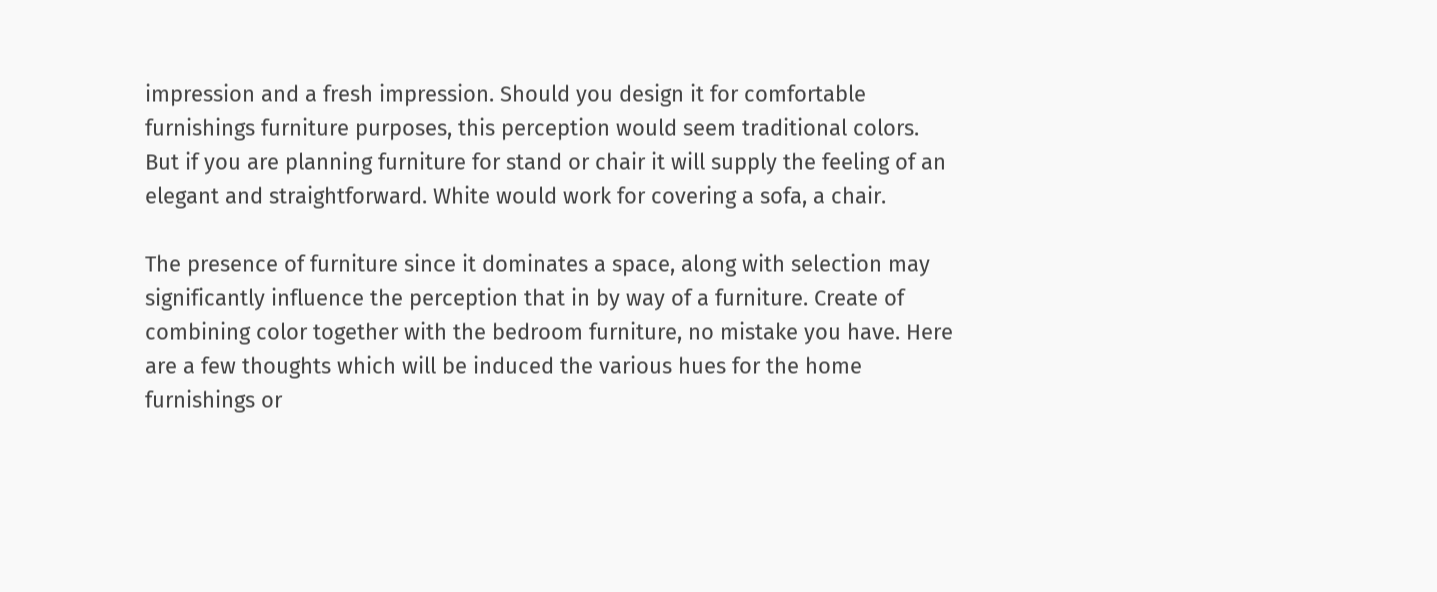impression and a fresh impression. Should you design it for comfortable furnishings furniture purposes, this perception would seem traditional colors. But if you are planning furniture for stand or chair it will supply the feeling of an elegant and straightforward. White would work for covering a sofa, a chair.

The presence of furniture since it dominates a space, along with selection may significantly influence the perception that in by way of a furniture. Create of combining color together with the bedroom furniture, no mistake you have. Here are a few thoughts which will be induced the various hues for the home furnishings or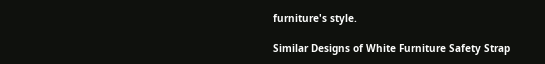furniture's style.

Similar Designs of White Furniture Safety Strap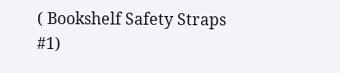( Bookshelf Safety Straps #1)